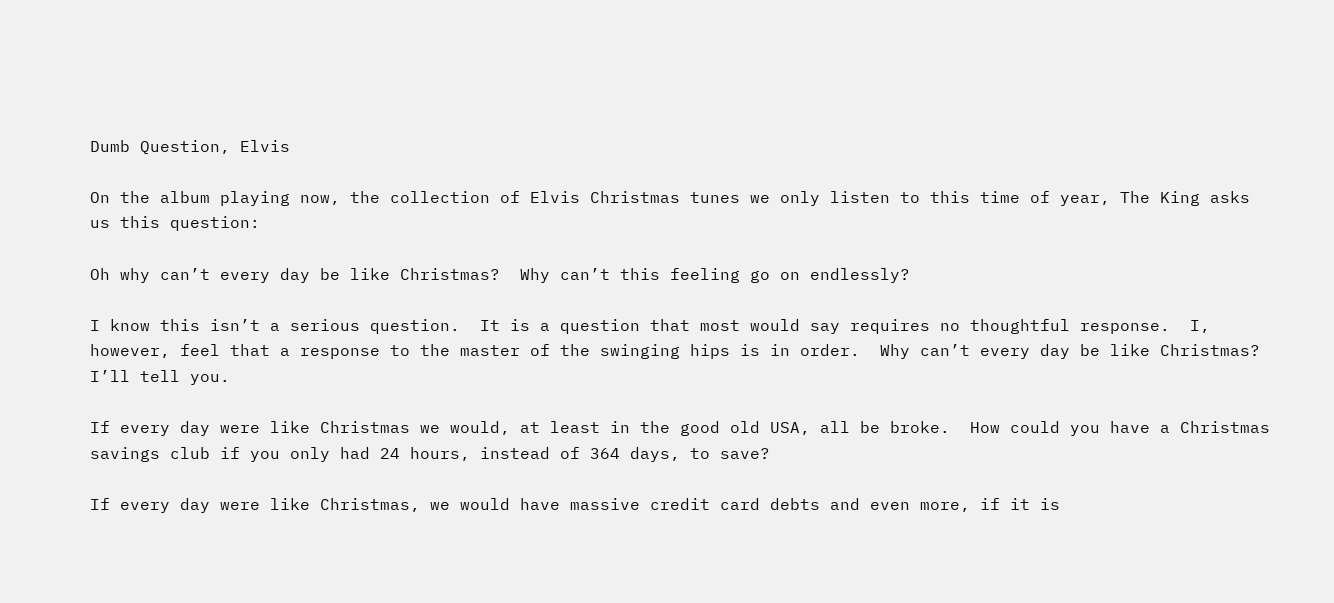Dumb Question, Elvis

On the album playing now, the collection of Elvis Christmas tunes we only listen to this time of year, The King asks us this question:

Oh why can’t every day be like Christmas?  Why can’t this feeling go on endlessly?

I know this isn’t a serious question.  It is a question that most would say requires no thoughtful response.  I, however, feel that a response to the master of the swinging hips is in order.  Why can’t every day be like Christmas?  I’ll tell you.

If every day were like Christmas we would, at least in the good old USA, all be broke.  How could you have a Christmas savings club if you only had 24 hours, instead of 364 days, to save?

If every day were like Christmas, we would have massive credit card debts and even more, if it is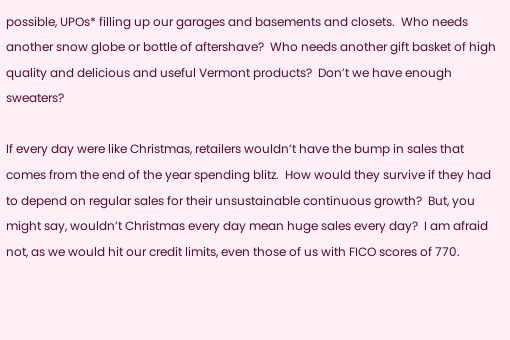possible, UPOs* filling up our garages and basements and closets.  Who needs another snow globe or bottle of aftershave?  Who needs another gift basket of high quality and delicious and useful Vermont products?  Don’t we have enough sweaters?

If every day were like Christmas, retailers wouldn’t have the bump in sales that comes from the end of the year spending blitz.  How would they survive if they had to depend on regular sales for their unsustainable continuous growth?  But, you might say, wouldn’t Christmas every day mean huge sales every day?  I am afraid not, as we would hit our credit limits, even those of us with FICO scores of 770.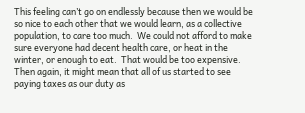This feeling can’t go on endlessly because then we would be so nice to each other that we would learn, as a collective population, to care too much.  We could not afford to make sure everyone had decent health care, or heat in the winter, or enough to eat.  That would be too expensive.  Then again, it might mean that all of us started to see paying taxes as our duty as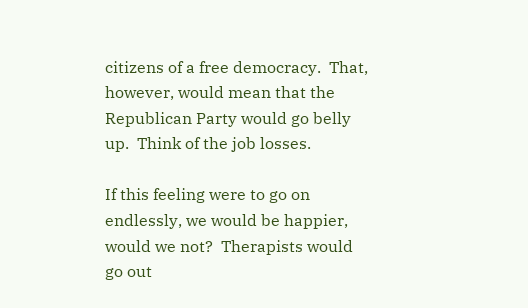citizens of a free democracy.  That, however, would mean that the Republican Party would go belly up.  Think of the job losses.

If this feeling were to go on endlessly, we would be happier, would we not?  Therapists would go out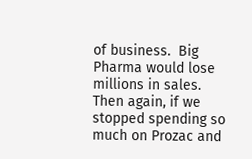of business.  Big Pharma would lose millions in sales.  Then again, if we stopped spending so much on Prozac and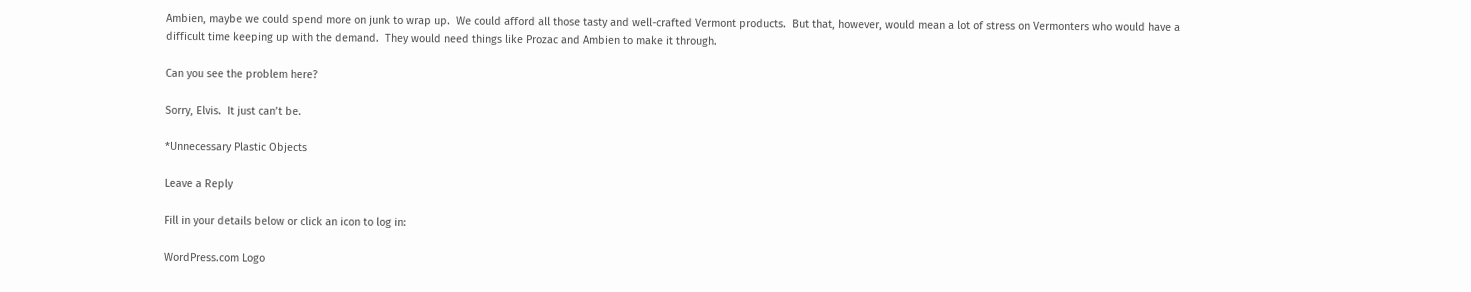Ambien, maybe we could spend more on junk to wrap up.  We could afford all those tasty and well-crafted Vermont products.  But that, however, would mean a lot of stress on Vermonters who would have a difficult time keeping up with the demand.  They would need things like Prozac and Ambien to make it through.

Can you see the problem here?

Sorry, Elvis.  It just can’t be.

*Unnecessary Plastic Objects

Leave a Reply

Fill in your details below or click an icon to log in:

WordPress.com Logo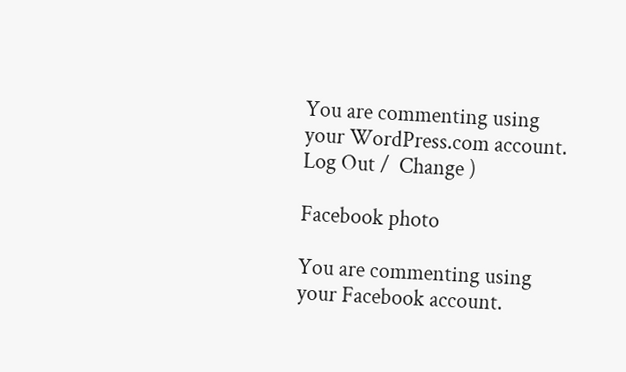You are commenting using your WordPress.com account. Log Out /  Change )

Facebook photo

You are commenting using your Facebook account.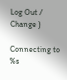Log Out /  Change )

Connecting to %s